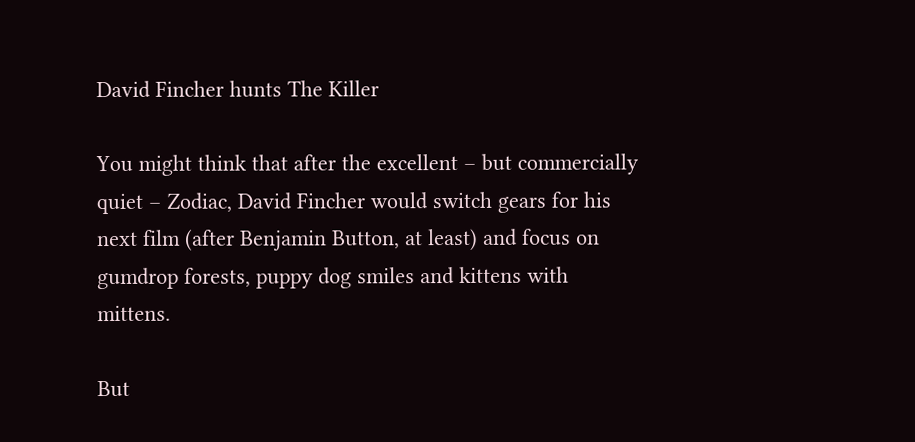David Fincher hunts The Killer

You might think that after the excellent – but commercially quiet – Zodiac, David Fincher would switch gears for his next film (after Benjamin Button, at least) and focus on gumdrop forests, puppy dog smiles and kittens with mittens.

But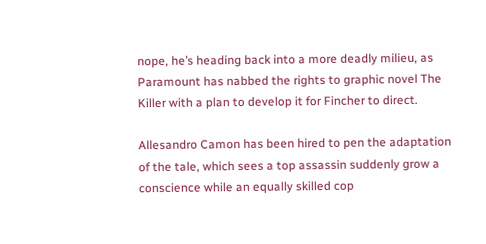nope, he’s heading back into a more deadly milieu, as Paramount has nabbed the rights to graphic novel The Killer with a plan to develop it for Fincher to direct.

Allesandro Camon has been hired to pen the adaptation of the tale, which sees a top assassin suddenly grow a conscience while an equally skilled cop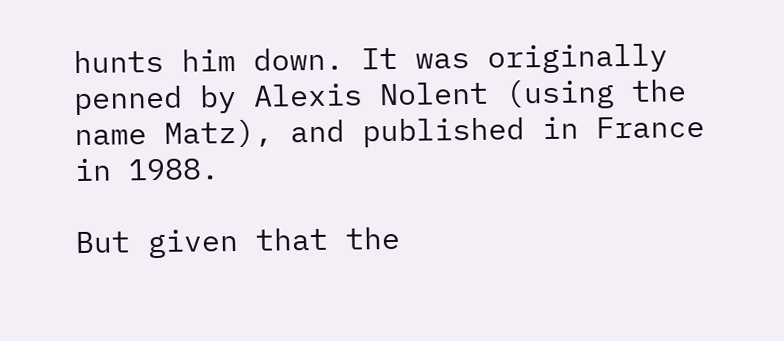hunts him down. It was originally penned by Alexis Nolent (using the name Matz), and published in France in 1988.

But given that the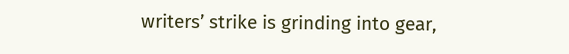writers’ strike is grinding into gear,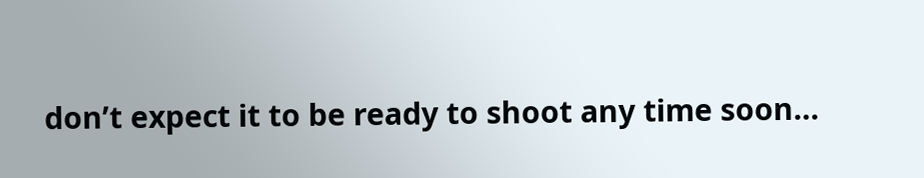don’t expect it to be ready to shoot any time soon…